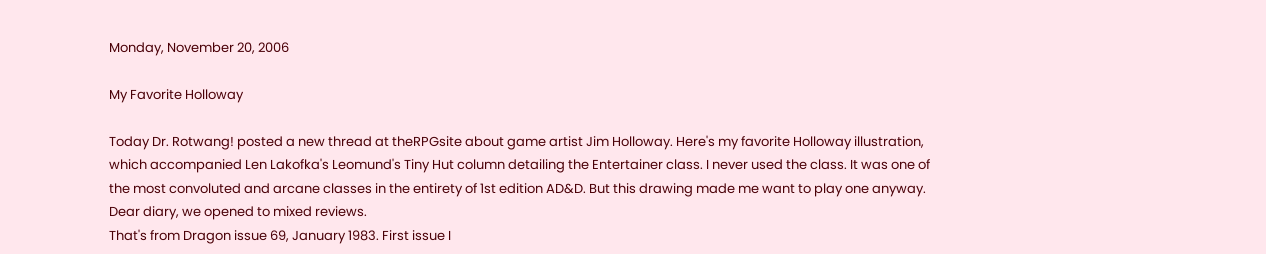Monday, November 20, 2006

My Favorite Holloway

Today Dr. Rotwang! posted a new thread at theRPGsite about game artist Jim Holloway. Here's my favorite Holloway illustration, which accompanied Len Lakofka's Leomund's Tiny Hut column detailing the Entertainer class. I never used the class. It was one of the most convoluted and arcane classes in the entirety of 1st edition AD&D. But this drawing made me want to play one anyway.
Dear diary, we opened to mixed reviews.
That's from Dragon issue 69, January 1983. First issue I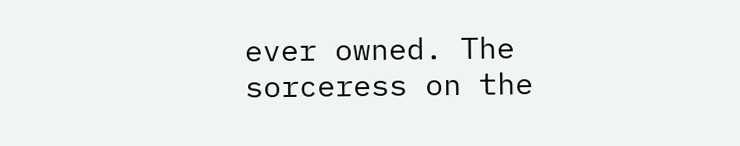ever owned. The sorceress on the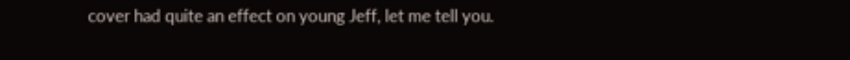cover had quite an effect on young Jeff, let me tell you.